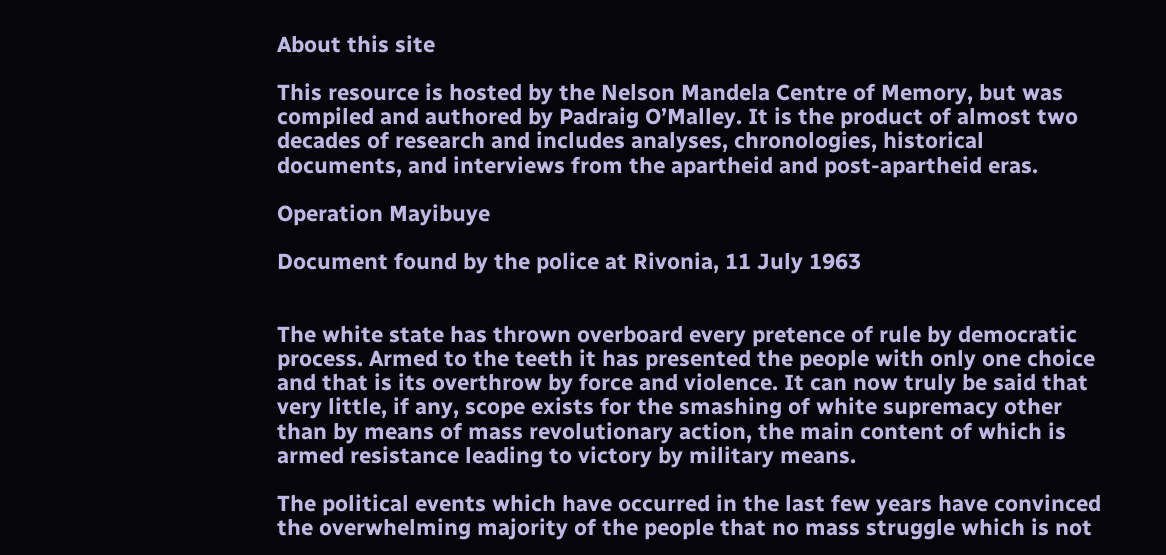About this site

This resource is hosted by the Nelson Mandela Centre of Memory, but was compiled and authored by Padraig O’Malley. It is the product of almost two decades of research and includes analyses, chronologies, historical documents, and interviews from the apartheid and post-apartheid eras.

Operation Mayibuye

Document found by the police at Rivonia, 11 July 1963


The white state has thrown overboard every pretence of rule by democratic process. Armed to the teeth it has presented the people with only one choice and that is its overthrow by force and violence. It can now truly be said that very little, if any, scope exists for the smashing of white supremacy other than by means of mass revolutionary action, the main content of which is armed resistance leading to victory by military means.

The political events which have occurred in the last few years have convinced the overwhelming majority of the people that no mass struggle which is not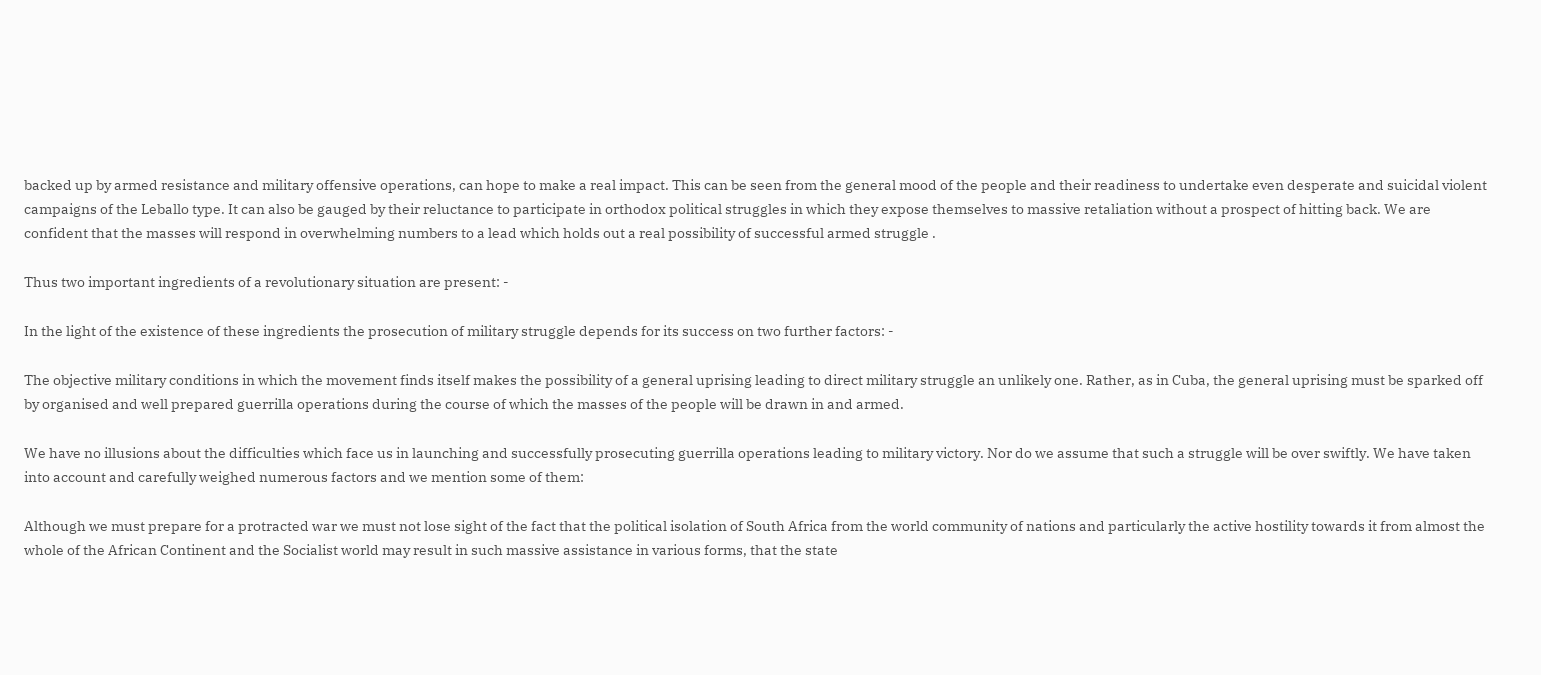backed up by armed resistance and military offensive operations, can hope to make a real impact. This can be seen from the general mood of the people and their readiness to undertake even desperate and suicidal violent campaigns of the Leballo type. It can also be gauged by their reluctance to participate in orthodox political struggles in which they expose themselves to massive retaliation without a prospect of hitting back. We are confident that the masses will respond in overwhelming numbers to a lead which holds out a real possibility of successful armed struggle .

Thus two important ingredients of a revolutionary situation are present: -

In the light of the existence of these ingredients the prosecution of military struggle depends for its success on two further factors: -

The objective military conditions in which the movement finds itself makes the possibility of a general uprising leading to direct military struggle an unlikely one. Rather, as in Cuba, the general uprising must be sparked off by organised and well prepared guerrilla operations during the course of which the masses of the people will be drawn in and armed.

We have no illusions about the difficulties which face us in launching and successfully prosecuting guerrilla operations leading to military victory. Nor do we assume that such a struggle will be over swiftly. We have taken into account and carefully weighed numerous factors and we mention some of them:

Although we must prepare for a protracted war we must not lose sight of the fact that the political isolation of South Africa from the world community of nations and particularly the active hostility towards it from almost the whole of the African Continent and the Socialist world may result in such massive assistance in various forms, that the state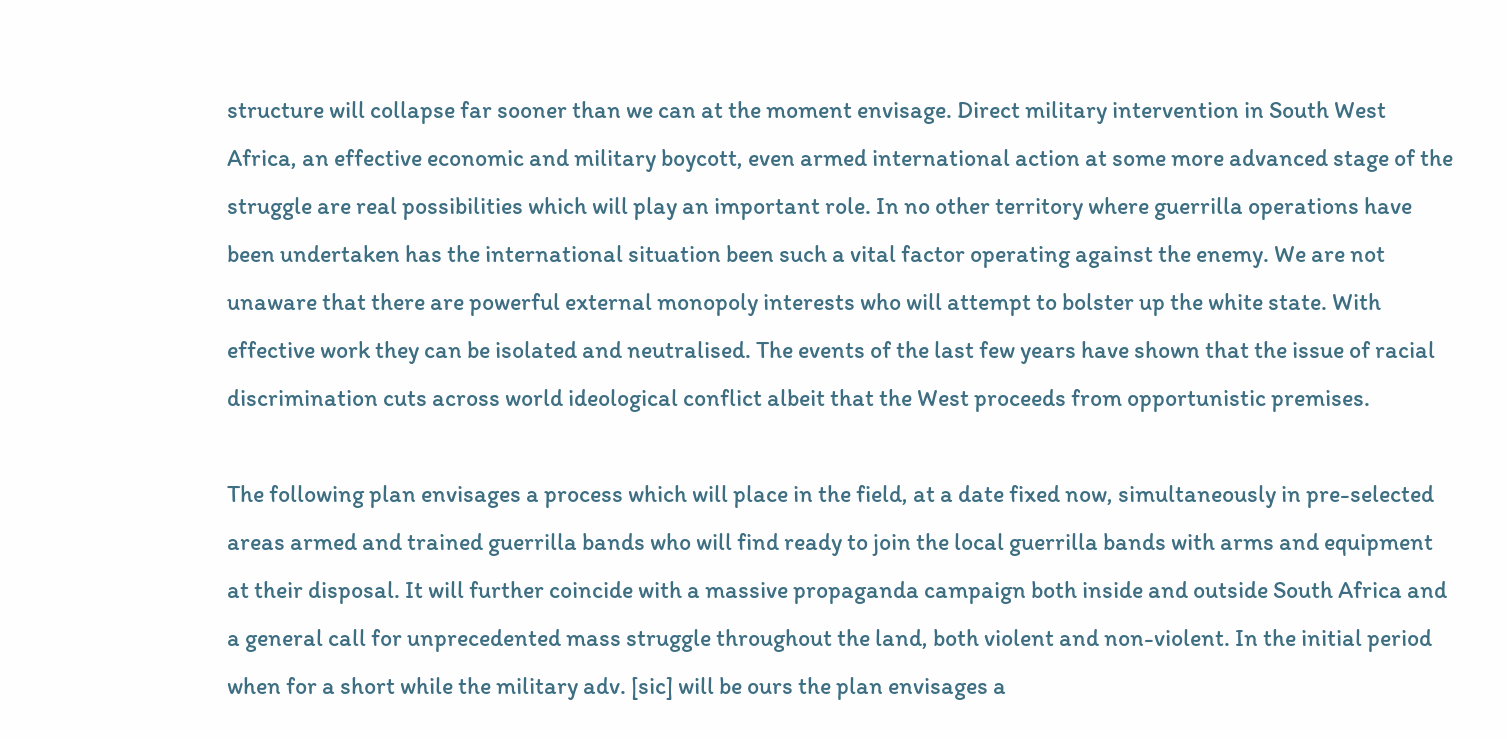structure will collapse far sooner than we can at the moment envisage. Direct military intervention in South West Africa, an effective economic and military boycott, even armed international action at some more advanced stage of the struggle are real possibilities which will play an important role. In no other territory where guerrilla operations have been undertaken has the international situation been such a vital factor operating against the enemy. We are not unaware that there are powerful external monopoly interests who will attempt to bolster up the white state. With effective work they can be isolated and neutralised. The events of the last few years have shown that the issue of racial discrimination cuts across world ideological conflict albeit that the West proceeds from opportunistic premises.

The following plan envisages a process which will place in the field, at a date fixed now, simultaneously in pre-selected areas armed and trained guerrilla bands who will find ready to join the local guerrilla bands with arms and equipment at their disposal. It will further coincide with a massive propaganda campaign both inside and outside South Africa and a general call for unprecedented mass struggle throughout the land, both violent and non-violent. In the initial period when for a short while the military adv. [sic] will be ours the plan envisages a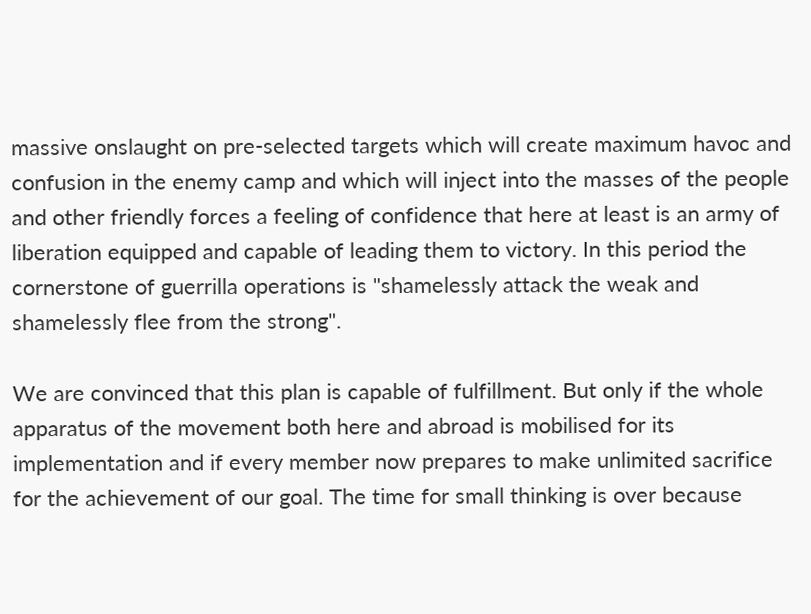massive onslaught on pre-selected targets which will create maximum havoc and confusion in the enemy camp and which will inject into the masses of the people and other friendly forces a feeling of confidence that here at least is an army of liberation equipped and capable of leading them to victory. In this period the cornerstone of guerrilla operations is "shamelessly attack the weak and shamelessly flee from the strong".

We are convinced that this plan is capable of fulfillment. But only if the whole apparatus of the movement both here and abroad is mobilised for its implementation and if every member now prepares to make unlimited sacrifice for the achievement of our goal. The time for small thinking is over because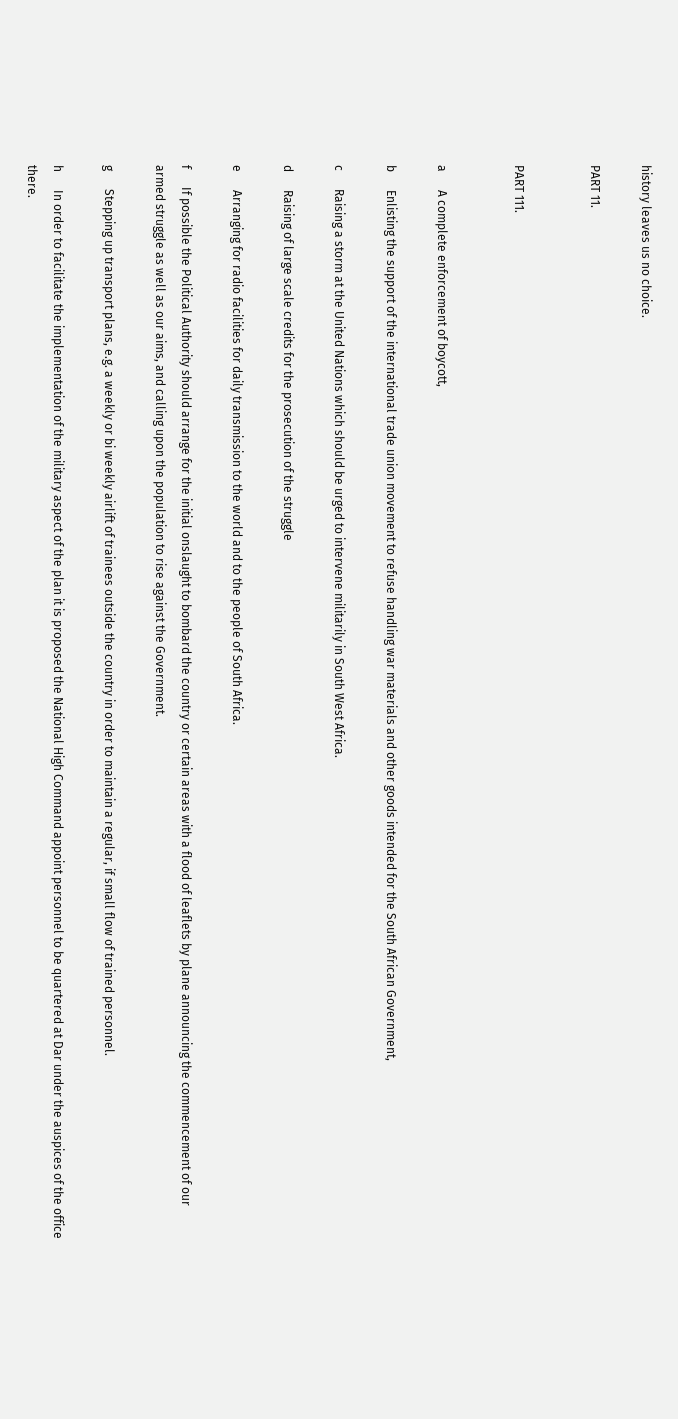history leaves us no choice.

PART 11.


PART 111.


a      A complete enforcement of boycott,

b      Enlisting the support of the international trade union movement to refuse handling war materials and other goods intended for the South African Government,

c      Raising a storm at the United Nations which should be urged to intervene militarily in South West Africa.

d      Raising of large scale credits for the prosecution of the struggle

e      Arranging for radio facilities for daily transmission to the world and to the people of South Africa.

f      If possible the Political Authority should arrange for the initial onslaught to bombard the country or certain areas with a flood of leaflets by plane announcing the commencement of our armed struggle as well as our aims, and calling upon the population to rise against the Government.

g      Stepping up transport plans, e.g. a weekly or bi weekly airlift of trainees outside the country in order to maintain a regular, if small flow of trained personnel.

h      In order to facilitate the implementation of the military aspect of the plan it is proposed the National High Command appoint personnel to be quartered at Dar under the auspices of the office there.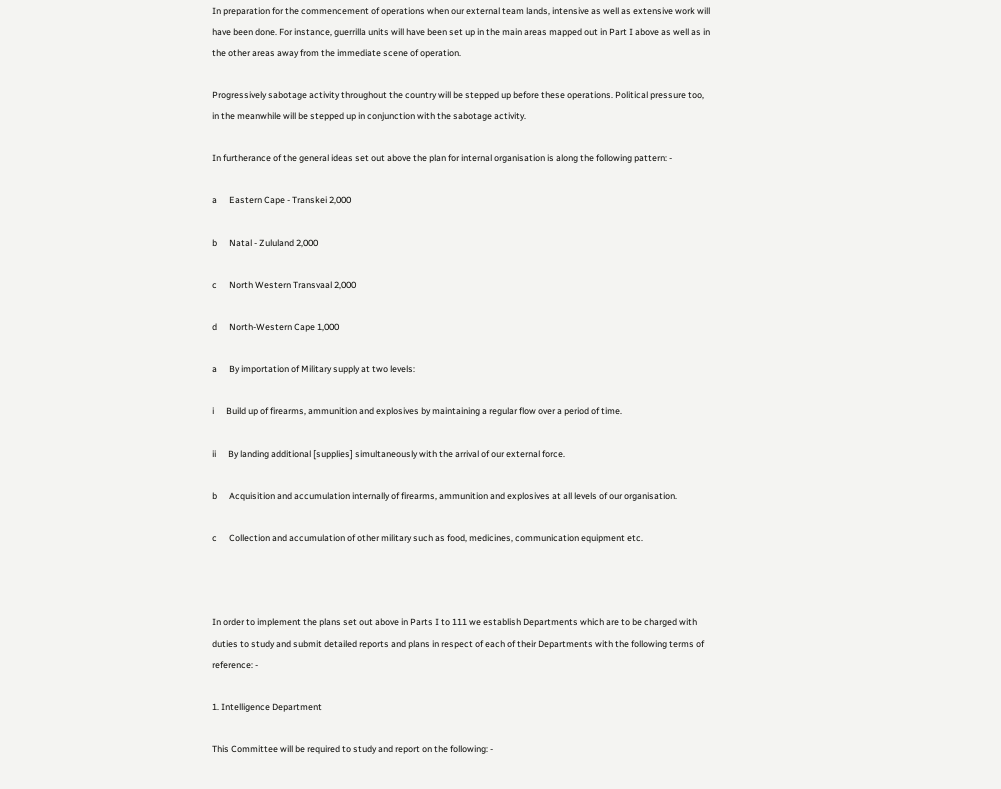In preparation for the commencement of operations when our external team lands, intensive as well as extensive work will have been done. For instance, guerrilla units will have been set up in the main areas mapped out in Part I above as well as in the other areas away from the immediate scene of operation.

Progressively sabotage activity throughout the country will be stepped up before these operations. Political pressure too, in the meanwhile will be stepped up in conjunction with the sabotage activity.

In furtherance of the general ideas set out above the plan for internal organisation is along the following pattern: -

a      Eastern Cape - Transkei 2,000

b      Natal - Zululand 2,000

c      North Western Transvaal 2,000

d      North-Western Cape 1,000

a      By importation of Military supply at two levels:

i      Build up of firearms, ammunition and explosives by maintaining a regular flow over a period of time.

ii      By landing additional [supplies] simultaneously with the arrival of our external force.

b      Acquisition and accumulation internally of firearms, ammunition and explosives at all levels of our organisation.

c      Collection and accumulation of other military such as food, medicines, communication equipment etc.



In order to implement the plans set out above in Parts I to 111 we establish Departments which are to be charged with duties to study and submit detailed reports and plans in respect of each of their Departments with the following terms of reference: -

1. Intelligence Department

This Committee will be required to study and report on the following: -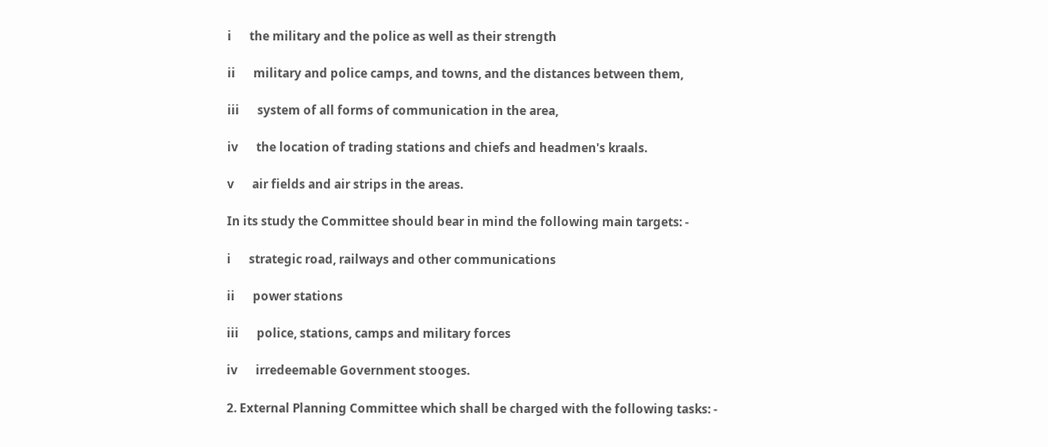i      the military and the police as well as their strength

ii      military and police camps, and towns, and the distances between them,

iii      system of all forms of communication in the area,

iv      the location of trading stations and chiefs and headmen's kraals.

v      air fields and air strips in the areas.

In its study the Committee should bear in mind the following main targets: -

i      strategic road, railways and other communications

ii      power stations

iii      police, stations, camps and military forces

iv      irredeemable Government stooges.

2. External Planning Committee which shall be charged with the following tasks: -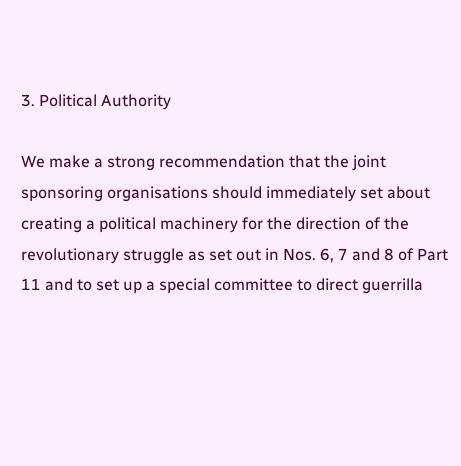3. Political Authority

We make a strong recommendation that the joint sponsoring organisations should immediately set about creating a political machinery for the direction of the revolutionary struggle as set out in Nos. 6, 7 and 8 of Part 11 and to set up a special committee to direct guerrilla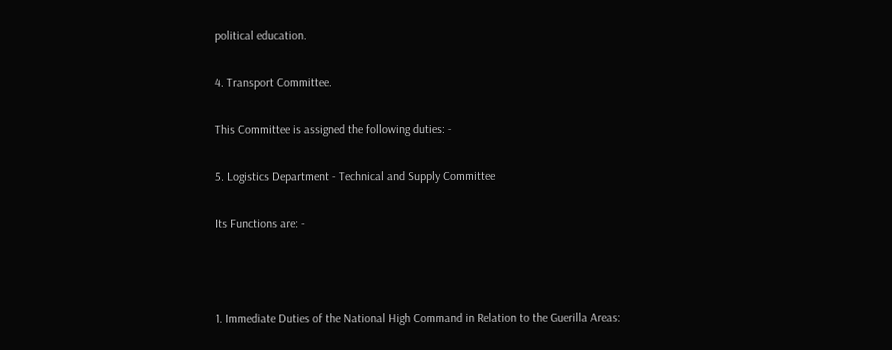political education.

4. Transport Committee.

This Committee is assigned the following duties: -

5. Logistics Department - Technical and Supply Committee

Its Functions are: -



1. Immediate Duties of the National High Command in Relation to the Guerilla Areas: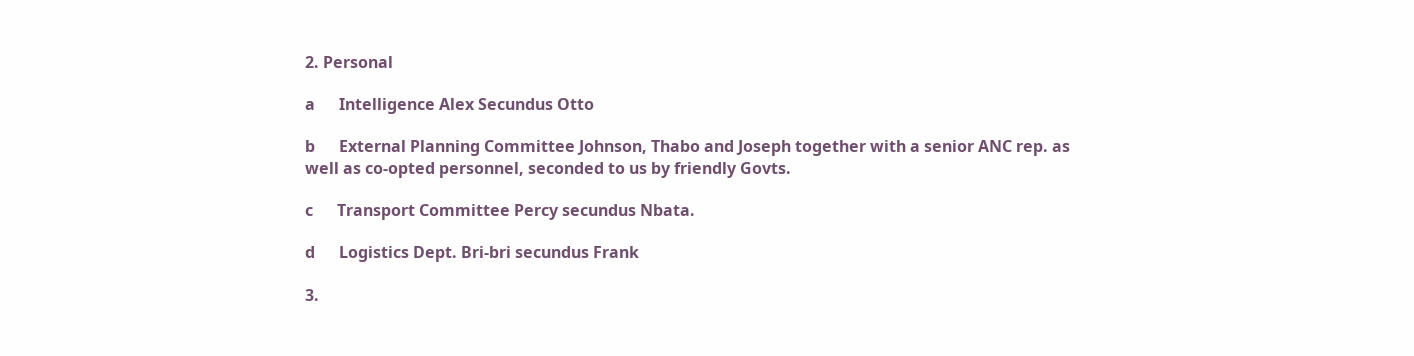2. Personal

a      Intelligence Alex Secundus Otto

b      External Planning Committee Johnson, Thabo and Joseph together with a senior ANC rep. as well as co-opted personnel, seconded to us by friendly Govts.

c      Transport Committee Percy secundus Nbata.

d      Logistics Dept. Bri-bri secundus Frank

3.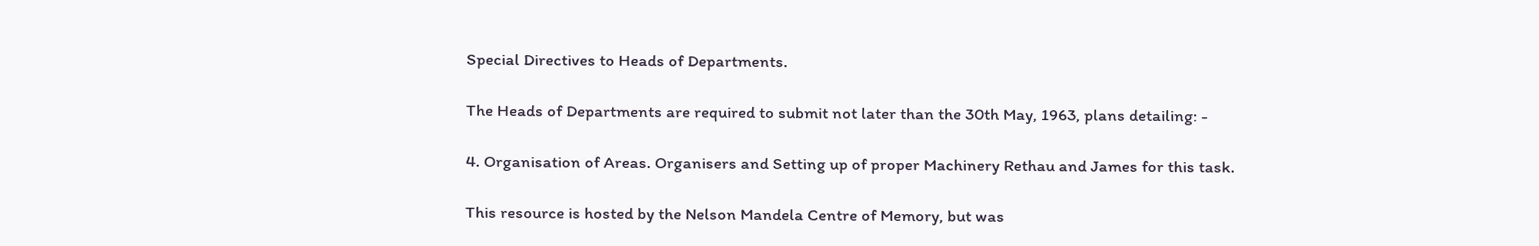Special Directives to Heads of Departments.

The Heads of Departments are required to submit not later than the 30th May, 1963, plans detailing: -

4. Organisation of Areas. Organisers and Setting up of proper Machinery Rethau and James for this task.

This resource is hosted by the Nelson Mandela Centre of Memory, but was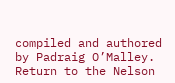compiled and authored by Padraig O’Malley. Return to the Nelson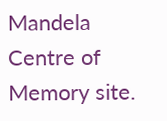Mandela Centre of Memory site.